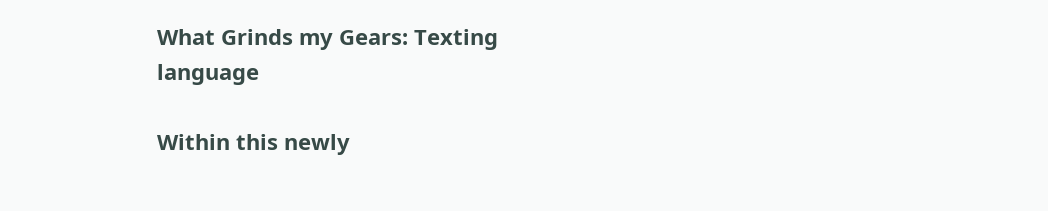What Grinds my Gears: Texting language

Within this newly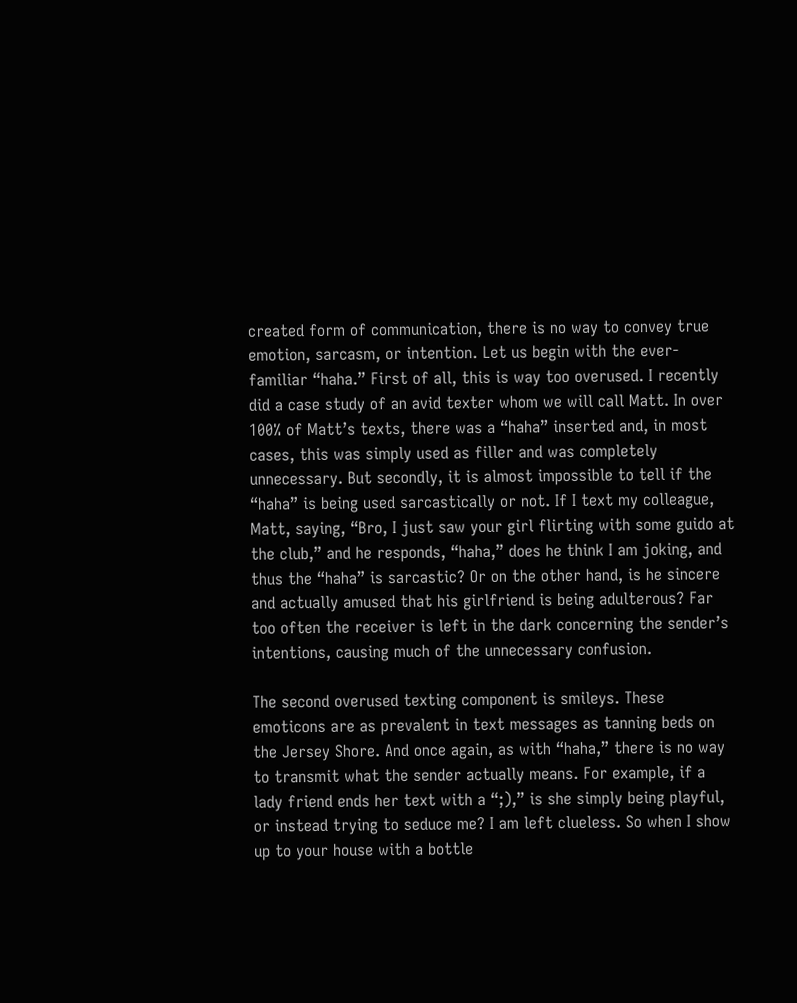created form of communication, there is no way to convey true emotion, sarcasm, or intention. Let us begin with the ever-familiar “haha.” First of all, this is way too overused. I recently did a case study of an avid texter whom we will call Matt. In over 100% of Matt’s texts, there was a “haha” inserted and, in most cases, this was simply used as filler and was completely unnecessary. But secondly, it is almost impossible to tell if the “haha” is being used sarcastically or not. If I text my colleague, Matt, saying, “Bro, I just saw your girl flirting with some guido at the club,” and he responds, “haha,” does he think I am joking, and thus the “haha” is sarcastic? Or on the other hand, is he sincere and actually amused that his girlfriend is being adulterous? Far too often the receiver is left in the dark concerning the sender’s intentions, causing much of the unnecessary confusion.

The second overused texting component is smileys. These emoticons are as prevalent in text messages as tanning beds on the Jersey Shore. And once again, as with “haha,” there is no way to transmit what the sender actually means. For example, if a lady friend ends her text with a “;),” is she simply being playful, or instead trying to seduce me? I am left clueless. So when I show up to your house with a bottle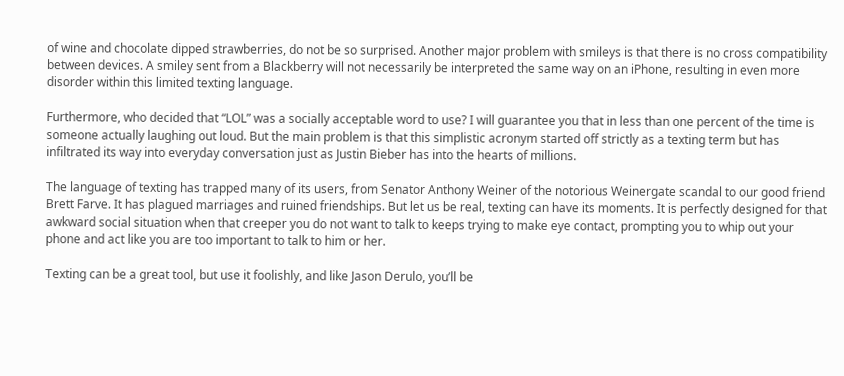of wine and chocolate dipped strawberries, do not be so surprised. Another major problem with smileys is that there is no cross compatibility between devices. A smiley sent from a Blackberry will not necessarily be interpreted the same way on an iPhone, resulting in even more disorder within this limited texting language.

Furthermore, who decided that “LOL” was a socially acceptable word to use? I will guarantee you that in less than one percent of the time is someone actually laughing out loud. But the main problem is that this simplistic acronym started off strictly as a texting term but has infiltrated its way into everyday conversation just as Justin Bieber has into the hearts of millions.

The language of texting has trapped many of its users, from Senator Anthony Weiner of the notorious Weinergate scandal to our good friend Brett Farve. It has plagued marriages and ruined friendships. But let us be real, texting can have its moments. It is perfectly designed for that awkward social situation when that creeper you do not want to talk to keeps trying to make eye contact, prompting you to whip out your phone and act like you are too important to talk to him or her.

Texting can be a great tool, but use it foolishly, and like Jason Derulo, you’ll be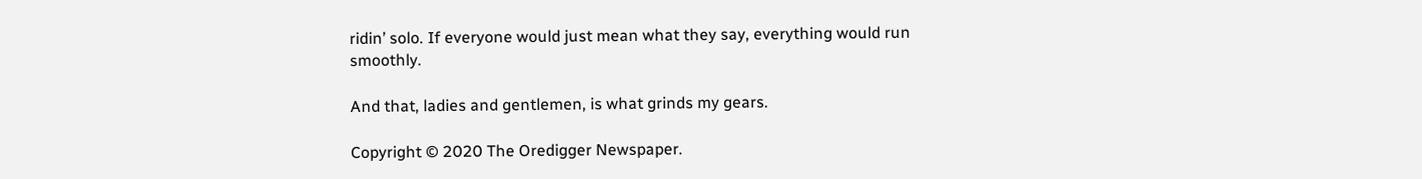ridin’ solo. If everyone would just mean what they say, everything would run smoothly.

And that, ladies and gentlemen, is what grinds my gears.

Copyright © 2020 The Oredigger Newspaper.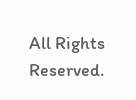All Rights Reserved.